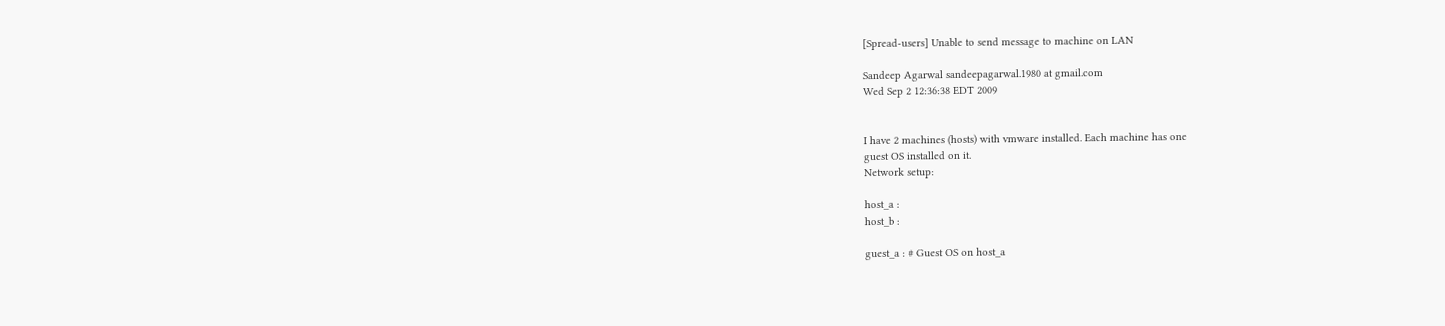[Spread-users] Unable to send message to machine on LAN

Sandeep Agarwal sandeepagarwal.1980 at gmail.com
Wed Sep 2 12:36:38 EDT 2009


I have 2 machines (hosts) with vmware installed. Each machine has one
guest OS installed on it.
Network setup:

host_a :
host_b :

guest_a : # Guest OS on host_a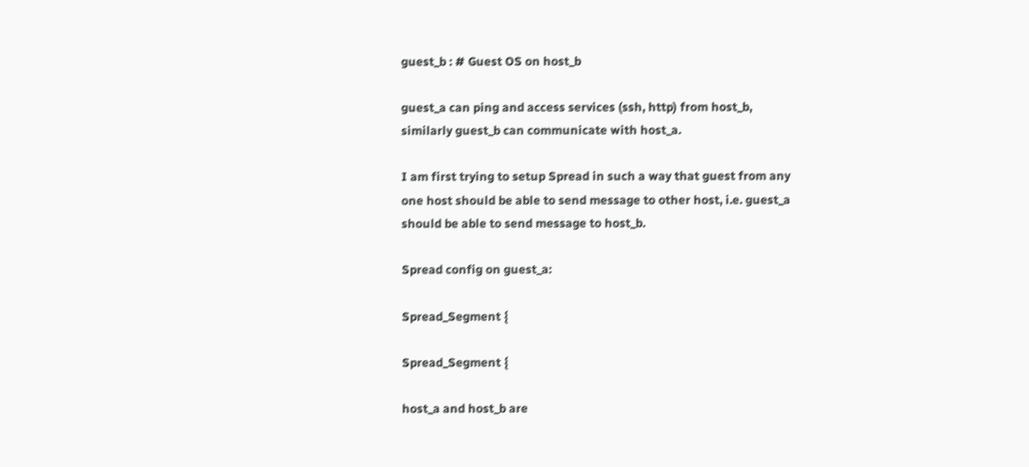guest_b : # Guest OS on host_b

guest_a can ping and access services (ssh, http) from host_b,
similarly guest_b can communicate with host_a.

I am first trying to setup Spread in such a way that guest from any
one host should be able to send message to other host, i.e. guest_a
should be able to send message to host_b.

Spread config on guest_a:

Spread_Segment {

Spread_Segment {

host_a and host_b are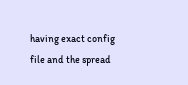having exact config file and the spread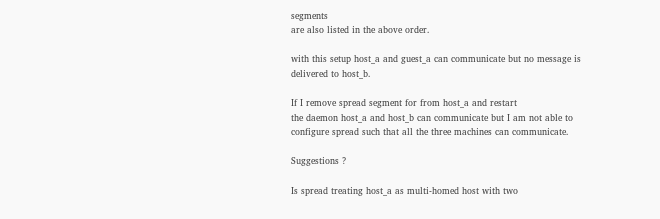segments
are also listed in the above order.

with this setup host_a and guest_a can communicate but no message is
delivered to host_b.

If I remove spread segment for from host_a and restart
the daemon host_a and host_b can communicate but I am not able to
configure spread such that all the three machines can communicate.

Suggestions ?

Is spread treating host_a as multi-homed host with two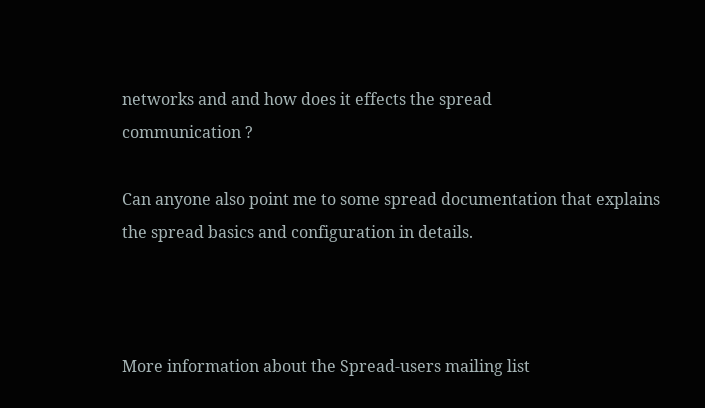networks and and how does it effects the spread
communication ?

Can anyone also point me to some spread documentation that explains
the spread basics and configuration in details.



More information about the Spread-users mailing list